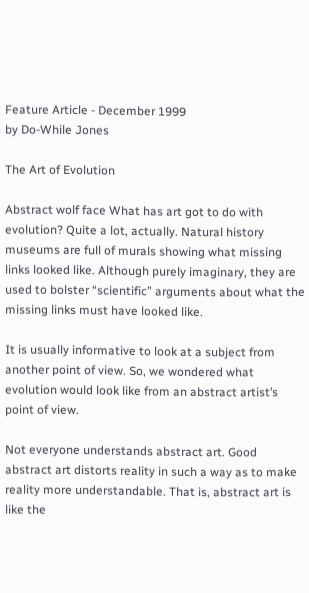Feature Article - December 1999
by Do-While Jones

The Art of Evolution

Abstract wolf face What has art got to do with evolution? Quite a lot, actually. Natural history museums are full of murals showing what missing links looked like. Although purely imaginary, they are used to bolster “scientific” arguments about what the missing links must have looked like.

It is usually informative to look at a subject from another point of view. So, we wondered what evolution would look like from an abstract artist’s point of view.

Not everyone understands abstract art. Good abstract art distorts reality in such a way as to make reality more understandable. That is, abstract art is like the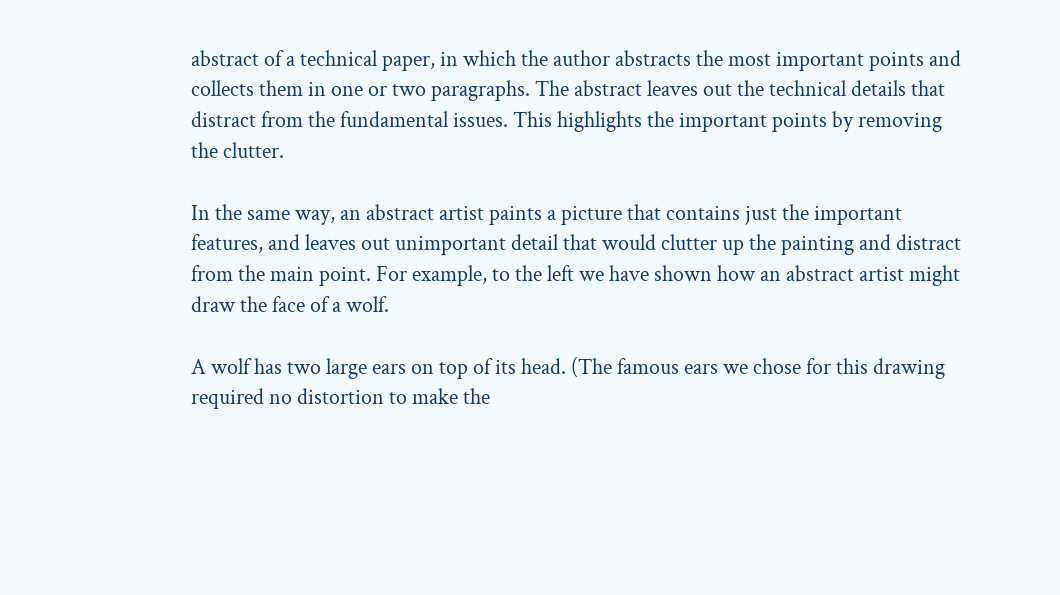abstract of a technical paper, in which the author abstracts the most important points and collects them in one or two paragraphs. The abstract leaves out the technical details that distract from the fundamental issues. This highlights the important points by removing the clutter.

In the same way, an abstract artist paints a picture that contains just the important features, and leaves out unimportant detail that would clutter up the painting and distract from the main point. For example, to the left we have shown how an abstract artist might draw the face of a wolf.

A wolf has two large ears on top of its head. (The famous ears we chose for this drawing required no distortion to make the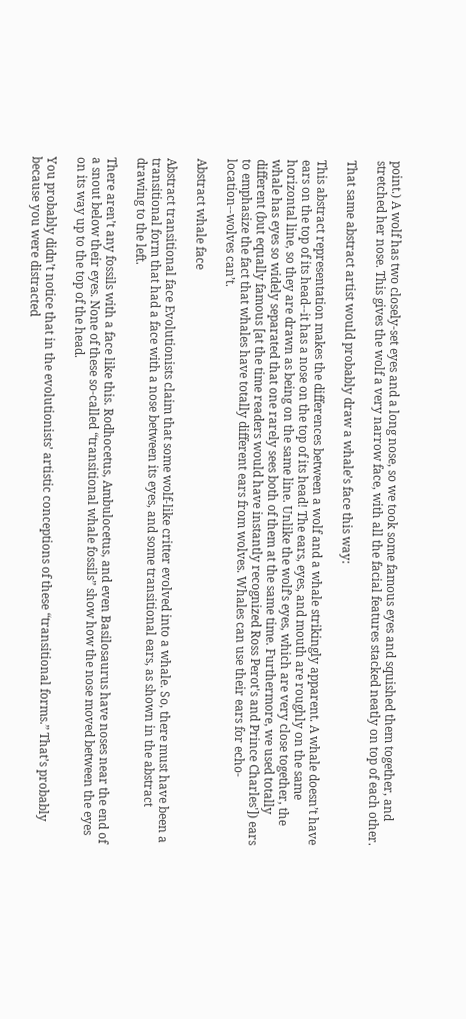point.) A wolf has two closely-set eyes and a long nose, so we took some famous eyes and squished them together, and stretched her nose. This gives the wolf a very narrow face, with all the facial features stacked neatly on top of each other.

That same abstract artist would probably draw a whale’s face this way:

This abstract representation makes the differences between a wolf and a whale strikingly apparent. A whale doesn’t have ears on the top of its head--it has a nose on the top of its head! The ears, eyes, and mouth are roughly on the same horizontal line, so they are drawn as being on the same line. Unlike the wolf’s eyes, which are very close together, the whale has eyes so widely separated that one rarely sees both of them at the same time. Furthermore, we used totally different (but equally famous [at the time readers would have instantly recognized Ross Perot's and Prince Charles']) ears to emphasize the fact that whales have totally different ears from wolves. Whales can use their ears for echo-location--wolves can’t.

Abstract whale face

Abstract transitional face Evolutionists claim that some wolf-like critter evolved into a whale. So, there must have been a transitional form that had a face with a nose between its eyes, and some transitional ears, as shown in the abstract drawing to the left.

There aren’t any fossils with a face like this. Rodhocetus, Ambulocetus, and even Basilosaurus have noses near the end of a snout below their eyes. None of these so-called “transitional whale fossils” show how the nose moved between the eyes on its way up to the top of the head.

You probably didn’t notice that in the evolutionists’ artistic conceptions of these “transitional forms.” That’s probably because you were distracted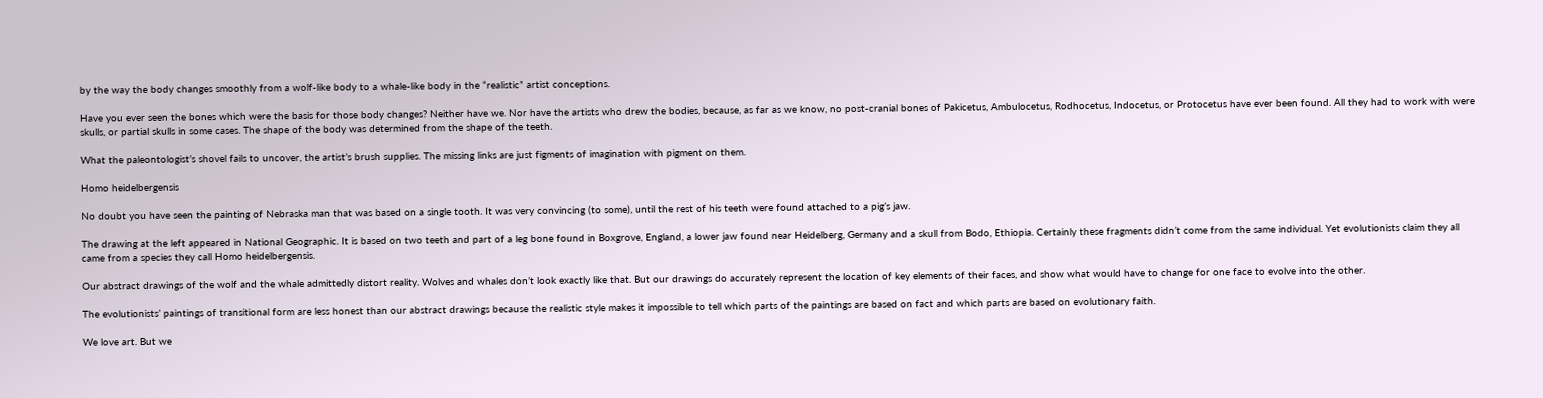by the way the body changes smoothly from a wolf-like body to a whale-like body in the “realistic” artist conceptions.

Have you ever seen the bones which were the basis for those body changes? Neither have we. Nor have the artists who drew the bodies, because, as far as we know, no post-cranial bones of Pakicetus, Ambulocetus, Rodhocetus, Indocetus, or Protocetus have ever been found. All they had to work with were skulls, or partial skulls in some cases. The shape of the body was determined from the shape of the teeth.

What the paleontologist’s shovel fails to uncover, the artist’s brush supplies. The missing links are just figments of imagination with pigment on them.

Homo heidelbergensis

No doubt you have seen the painting of Nebraska man that was based on a single tooth. It was very convincing (to some), until the rest of his teeth were found attached to a pig’s jaw.

The drawing at the left appeared in National Geographic. It is based on two teeth and part of a leg bone found in Boxgrove, England, a lower jaw found near Heidelberg, Germany and a skull from Bodo, Ethiopia. Certainly these fragments didn’t come from the same individual. Yet evolutionists claim they all came from a species they call Homo heidelbergensis.

Our abstract drawings of the wolf and the whale admittedly distort reality. Wolves and whales don’t look exactly like that. But our drawings do accurately represent the location of key elements of their faces, and show what would have to change for one face to evolve into the other.

The evolutionists’ paintings of transitional form are less honest than our abstract drawings because the realistic style makes it impossible to tell which parts of the paintings are based on fact and which parts are based on evolutionary faith.

We love art. But we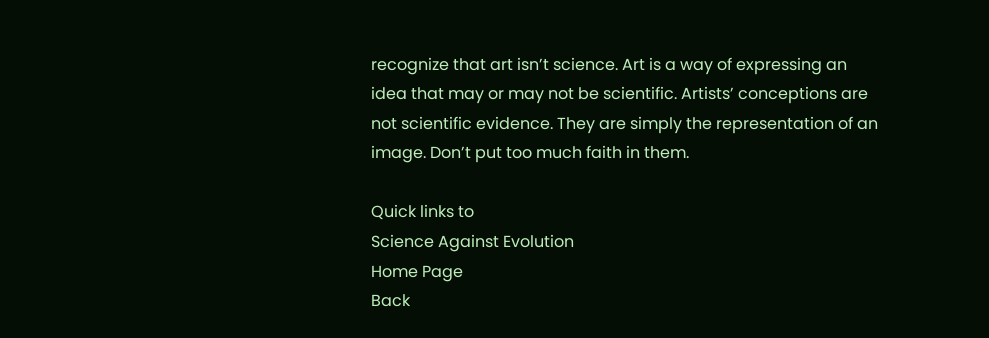recognize that art isn’t science. Art is a way of expressing an idea that may or may not be scientific. Artists’ conceptions are not scientific evidence. They are simply the representation of an image. Don’t put too much faith in them.

Quick links to
Science Against Evolution
Home Page
Back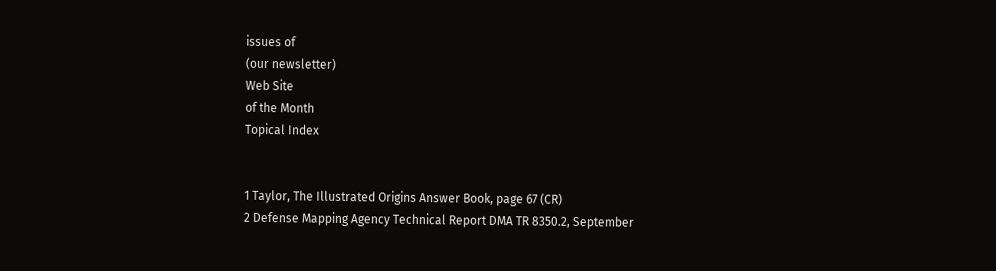issues of
(our newsletter)
Web Site
of the Month
Topical Index


1 Taylor, The Illustrated Origins Answer Book, page 67 (CR)
2 Defense Mapping Agency Technical Report DMA TR 8350.2, September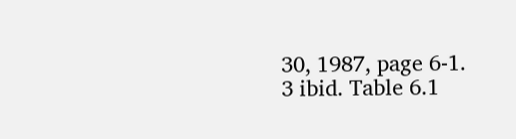30, 1987, page 6-1.
3 ibid. Table 6.1